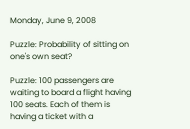Monday, June 9, 2008

Puzzle: Probability of sitting on one's own seat?

Puzzle: 100 passengers are waiting to board a flight having 100 seats. Each of them is having a ticket with a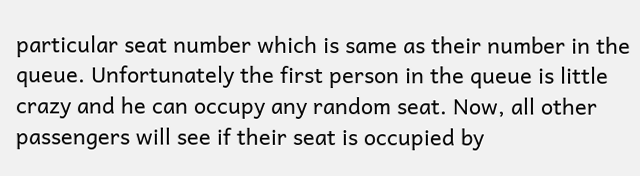particular seat number which is same as their number in the queue. Unfortunately the first person in the queue is little crazy and he can occupy any random seat. Now, all other passengers will see if their seat is occupied by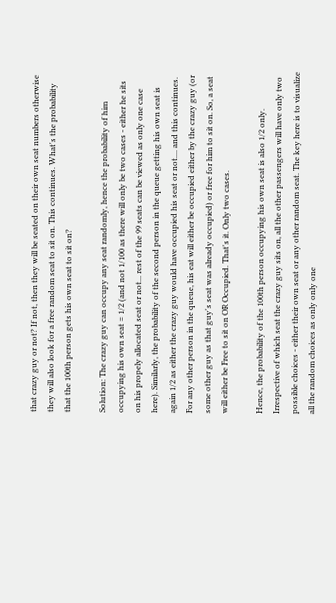that crazy guy or not? If not, then they will be seated on their own seat numbers otherwise they will also look for a free random seat to sit on. This continues. What's the probability that the 100th person gets his own seat to sit on?

Solution: The crazy guy can occupy any seat randomly, hence the probability of him occupying his own seat = 1/2 (and not 1/100 as there will only be two cases - either he sits on his propely allocated seat or not... rest of the 99 seats can be viewed as only one case here). Similarly, the probability of the second person in the queue getting his own seat is again 1/2 as either the crazy guy would have occupied his seat or not.... and this continues. For any other person in the queue, his eat will either be occupied either by the crazy guy (or some other guy as that guy's seat was already occupied) or free for him to sit on. So, a seat will either be Free to sit on OR Occupied. That's it. Only two cases.

Hence, the probability of the 100th person occupying his own seat is also 1/2 only. Irrespective of which seat the crazy guy sits on, all the other passengers will have only two possible choices - either their own seat or any other random seat. The key here is to visualize all the random choices as only only one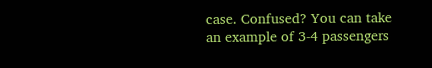case. Confused? You can take an example of 3-4 passengers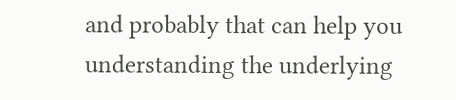and probably that can help you understanding the underlying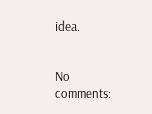idea.


No comments: